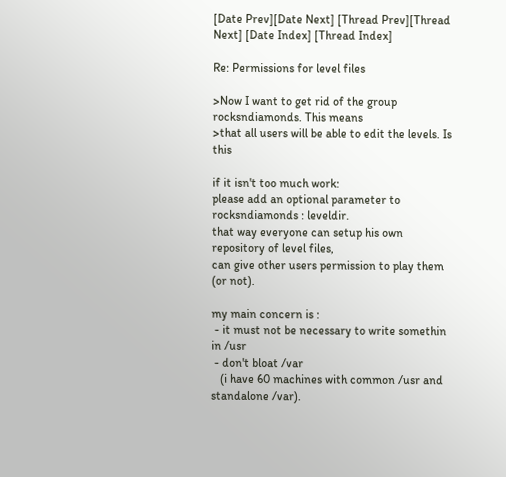[Date Prev][Date Next] [Thread Prev][Thread Next] [Date Index] [Thread Index]

Re: Permissions for level files

>Now I want to get rid of the group rocksndiamonds. This means
>that all users will be able to edit the levels. Is this

if it isn't too much work:
please add an optional parameter to rocksndiamonds : leveldir.
that way everyone can setup his own repository of level files,
can give other users permission to play them (or not).

my main concern is :
 - it must not be necessary to write somethin in /usr
 - don't bloat /var
   (i have 60 machines with common /usr and standalone /var).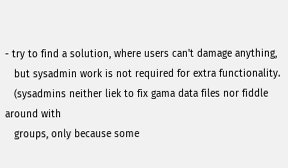- try to find a solution, where users can't damage anything,
   but sysadmin work is not required for extra functionality.
   (sysadmins neither liek to fix gama data files nor fiddle around with
   groups, only because some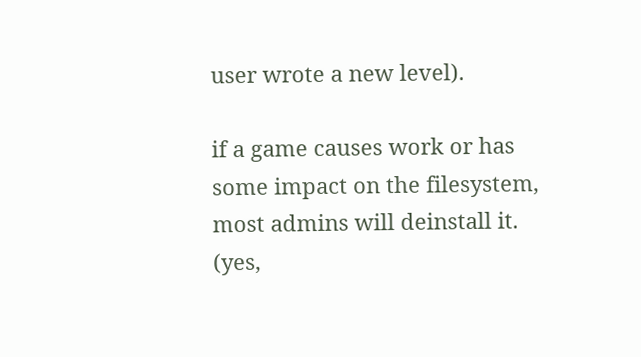user wrote a new level).

if a game causes work or has some impact on the filesystem,
most admins will deinstall it.
(yes,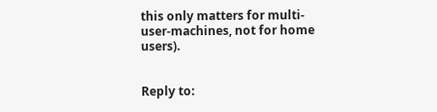this only matters for multi-user-machines, not for home users).


Reply to: